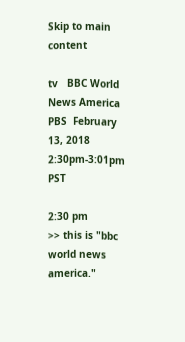Skip to main content

tv   BBC World News America  PBS  February 13, 2018 2:30pm-3:01pm PST

2:30 pm
>> this is "bbc world news america."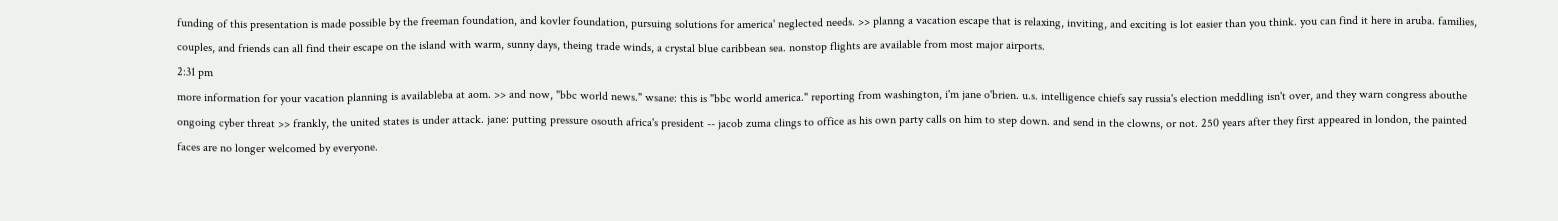funding of this presentation is made possible by the freeman foundation, and kovler foundation, pursuing solutions for america' neglected needs. >> planng a vacation escape that is relaxing, inviting, and exciting is lot easier than you think. you can find it here in aruba. families, couples, and friends can all find their escape on the island with warm, sunny days, theing trade winds, a crystal blue caribbean sea. nonstop flights are available from most major airports.
2:31 pm
more information for your vacation planning is availableba at aom. >> and now, "bbc world news." wsane: this is "bbc world america." reporting from washington, i'm jane o'brien. u.s. intelligence chiefs say russia's election meddling isn't over, and they warn congress abouthe ongoing cyber threat >> frankly, the united states is under attack. jane: putting pressure osouth africa's president -- jacob zuma clings to office as his own party calls on him to step down. and send in the clowns, or not. 250 years after they first appeared in london, the painted faces are no longer welcomed by everyone.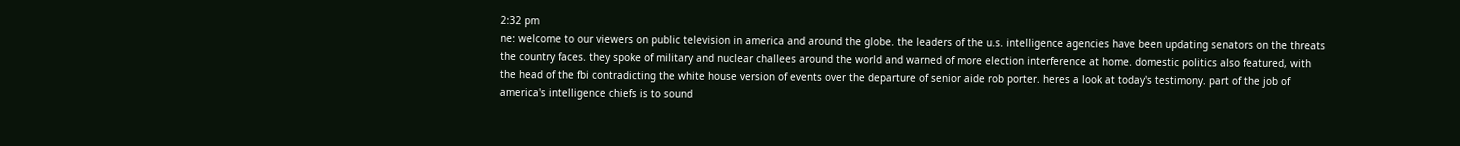2:32 pm
ne: welcome to our viewers on public television in america and around the globe. the leaders of the u.s. intelligence agencies have been updating senators on the threats the country faces. they spoke of military and nuclear challees around the world and warned of more election interference at home. domestic politics also featured, with the head of the fbi contradicting the white house version of events over the departure of senior aide rob porter. heres a look at today's testimony. part of the job of america's intelligence chiefs is to sound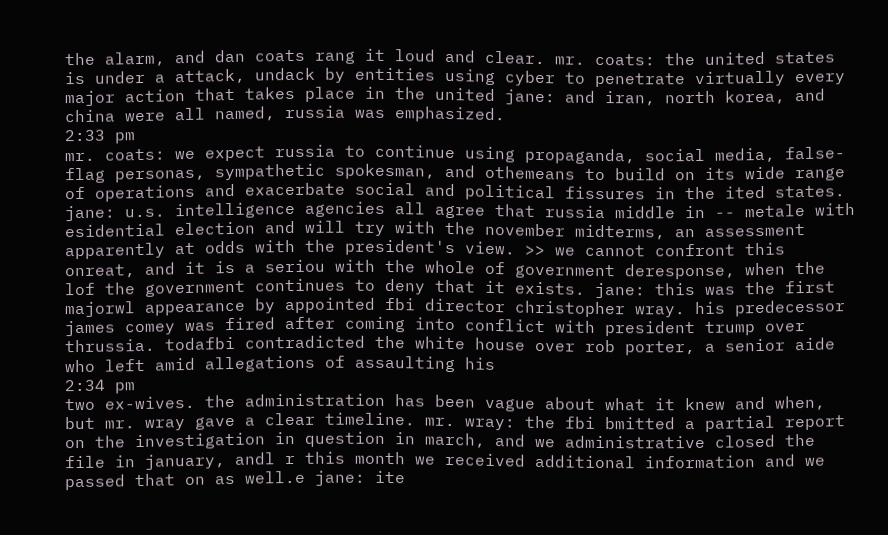the alarm, and dan coats rang it loud and clear. mr. coats: the united states is under a attack, undack by entities using cyber to penetrate virtually every major action that takes place in the united jane: and iran, north korea, and china were all named, russia was emphasized.
2:33 pm
mr. coats: we expect russia to continue using propaganda, social media, false-flag personas, sympathetic spokesman, and othemeans to build on its wide range of operations and exacerbate social and political fissures in the ited states. jane: u.s. intelligence agencies all agree that russia middle in -- metale with esidential election and will try with the november midterms, an assessment apparently at odds with the president's view. >> we cannot confront this onreat, and it is a seriou with the whole of government deresponse, when the lof the government continues to deny that it exists. jane: this was the first majorwl appearance by appointed fbi director christopher wray. his predecessor james comey was fired after coming into conflict with president trump over thrussia. todafbi contradicted the white house over rob porter, a senior aide who left amid allegations of assaulting his
2:34 pm
two ex-wives. the administration has been vague about what it knew and when, but mr. wray gave a clear timeline. mr. wray: the fbi bmitted a partial report on the investigation in question in march, and we administrative closed the file in january, andl r this month we received additional information and we passed that on as well.e jane: ite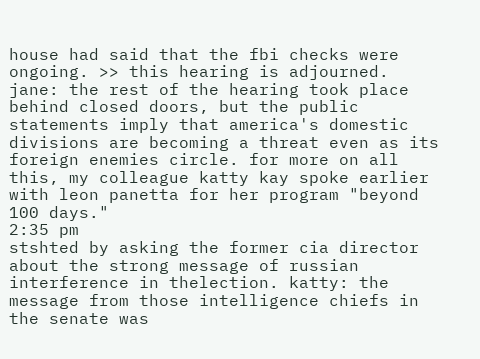house had said that the fbi checks were ongoing. >> this hearing is adjourned. jane: the rest of the hearing took place behind closed doors, but the public statements imply that america's domestic divisions are becoming a threat even as its foreign enemies circle. for more on all this, my colleague katty kay spoke earlier with leon panetta for her program "beyond 100 days."
2:35 pm
stshted by asking the former cia director about the strong message of russian interference in thelection. katty: the message from those intelligence chiefs in the senate was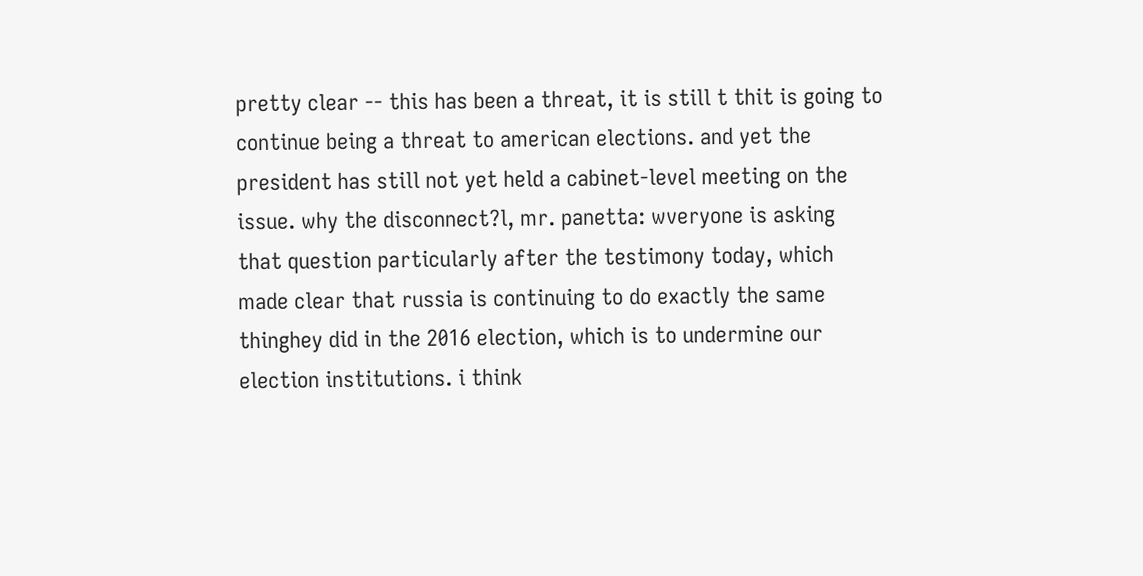pretty clear -- this has been a threat, it is still t thit is going to continue being a threat to american elections. and yet the president has still not yet held a cabinet-level meeting on the issue. why the disconnect?l, mr. panetta: wveryone is asking that question particularly after the testimony today, which made clear that russia is continuing to do exactly the same thinghey did in the 2016 election, which is to undermine our election institutions. i think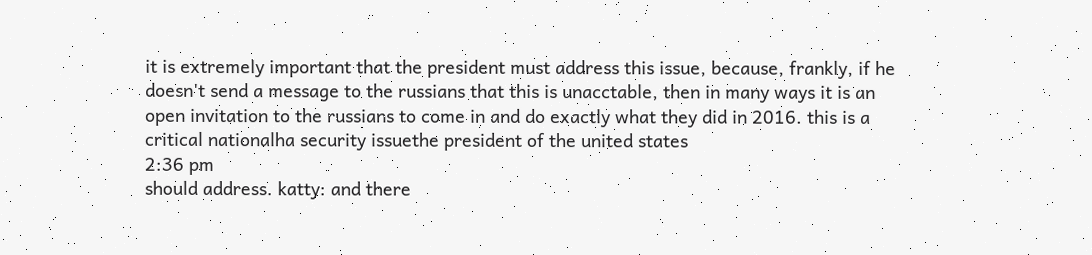it is extremely important that the president must address this issue, because, frankly, if he doesn't send a message to the russians that this is unacctable, then in many ways it is an open invitation to the russians to come in and do exactly what they did in 2016. this is a critical nationalha security issuethe president of the united states
2:36 pm
should address. katty: and there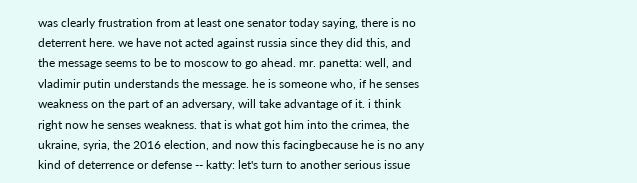was clearly frustration from at least one senator today saying, there is no deterrent here. we have not acted against russia since they did this, and the message seems to be to moscow to go ahead. mr. panetta: well, and vladimir putin understands the message. he is someone who, if he senses weakness on the part of an adversary, will take advantage of it. i think right now he senses weakness. that is what got him into the crimea, the ukraine, syria, the 2016 election, and now this facingbecause he is no any kind of deterrence or defense -- katty: let's turn to another serious issue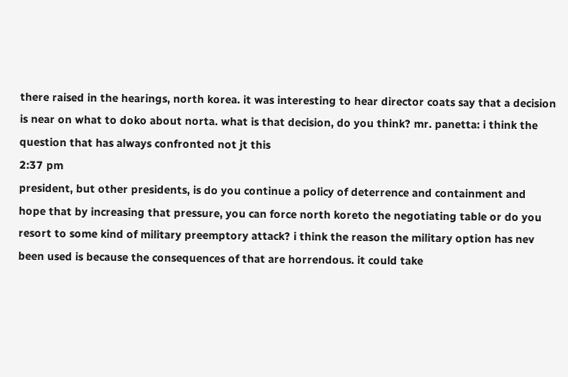there raised in the hearings, north korea. it was interesting to hear director coats say that a decision is near on what to doko about norta. what is that decision, do you think? mr. panetta: i think the question that has always confronted not jt this
2:37 pm
president, but other presidents, is do you continue a policy of deterrence and containment and hope that by increasing that pressure, you can force north koreto the negotiating table or do you resort to some kind of military preemptory attack? i think the reason the military option has nev been used is because the consequences of that are horrendous. it could take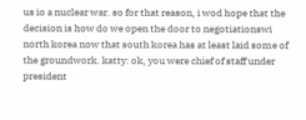us io a nuclear war. so for that reason, i wod hope that the decision is how do we open the door to negotiationswi north korea now that south korea has at least laid some of the groundwork. katty: ok, you were chief of staff under president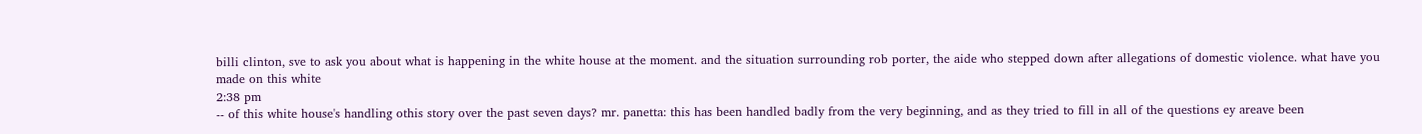billi clinton, sve to ask you about what is happening in the white house at the moment. and the situation surrounding rob porter, the aide who stepped down after allegations of domestic violence. what have you made on this white
2:38 pm
-- of this white house's handling othis story over the past seven days? mr. panetta: this has been handled badly from the very beginning, and as they tried to fill in all of the questions ey areave been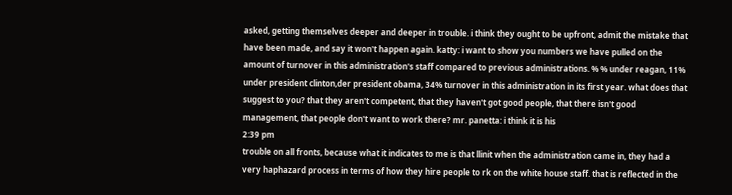asked, getting themselves deeper and deeper in trouble. i think they ought to be upfront, admit the mistake that have been made, and say it won't happen again. katty: i want to show you numbers we have pulled on the amount of turnover in this administration's staff compared to previous administrations. % % under reagan, 11% under president clinton,der president obama, 34% turnover in this administration in its first year. what does that suggest to you? that they aren't competent, that they haven't got good people, that there isn't good management, that people don't want to work there? mr. panetta: i think it is his
2:39 pm
trouble on all fronts, because what it indicates to me is that llinit when the administration came in, they had a very haphazard process in terms of how they hire people to rk on the white house staff. that is reflected in the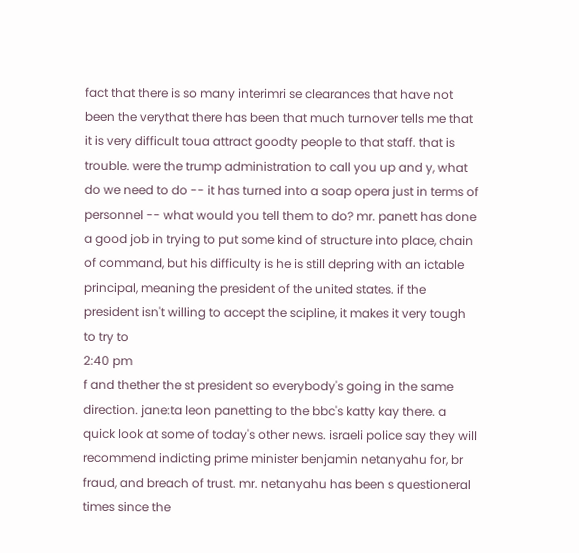fact that there is so many interimri se clearances that have not been the verythat there has been that much turnover tells me that it is very difficult toua attract goodty people to that staff. that is trouble. were the trump administration to call you up and y, what do we need to do -- it has turned into a soap opera just in terms of personnel -- what would you tell them to do? mr. panett has done a good job in trying to put some kind of structure into place, chain of command, but his difficulty is he is still depring with an ictable principal, meaning the president of the united states. if the president isn't willing to accept the scipline, it makes it very tough to try to
2:40 pm
f and thether the st president so everybody's going in the same direction. jane:ta leon panetting to the bbc's katty kay there. a quick look at some of today's other news. israeli police say they will recommend indicting prime minister benjamin netanyahu for, br fraud, and breach of trust. mr. netanyahu has been s questioneral times since the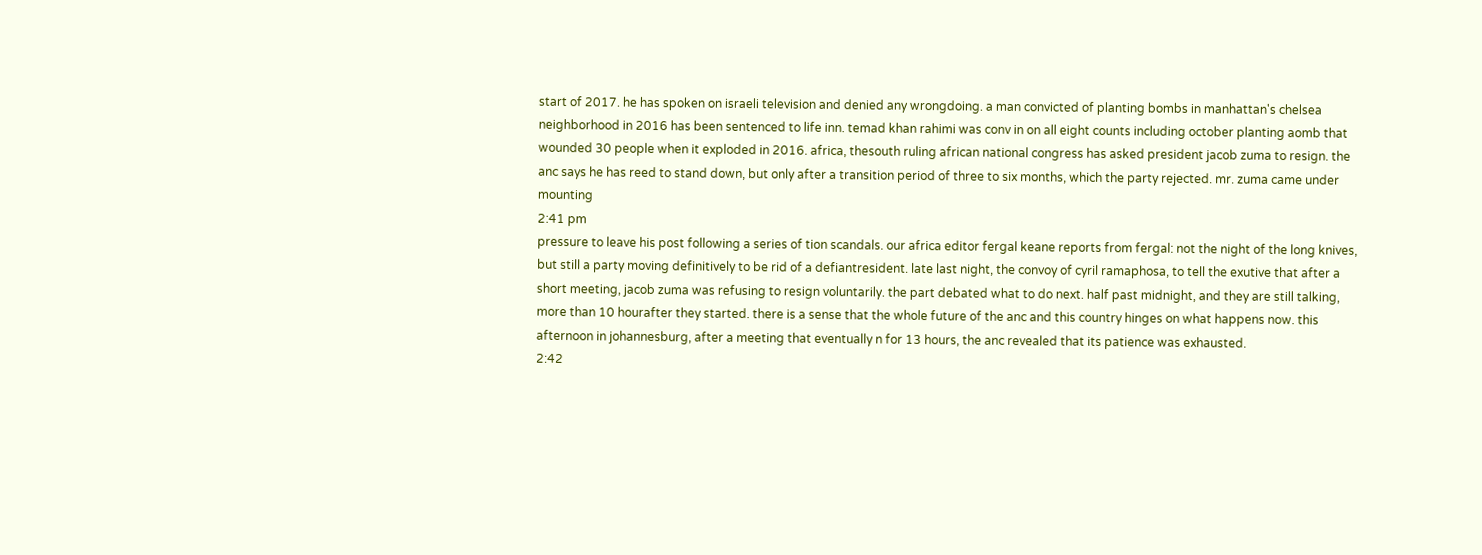start of 2017. he has spoken on israeli television and denied any wrongdoing. a man convicted of planting bombs in manhattan's chelsea neighborhood in 2016 has been sentenced to life inn. temad khan rahimi was conv in on all eight counts including october planting aomb that wounded 30 people when it exploded in 2016. africa, thesouth ruling african national congress has asked president jacob zuma to resign. the anc says he has reed to stand down, but only after a transition period of three to six months, which the party rejected. mr. zuma came under mounting
2:41 pm
pressure to leave his post following a series of tion scandals. our africa editor fergal keane reports from fergal: not the night of the long knives, but still a party moving definitively to be rid of a defiantresident. late last night, the convoy of cyril ramaphosa, to tell the exutive that after a short meeting, jacob zuma was refusing to resign voluntarily. the part debated what to do next. half past midnight, and they are still talking, more than 10 hourafter they started. there is a sense that the whole future of the anc and this country hinges on what happens now. this afternoon in johannesburg, after a meeting that eventually n for 13 hours, the anc revealed that its patience was exhausted.
2:42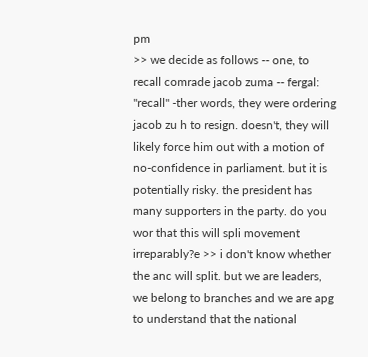pm
>> we decide as follows -- one, to recall comrade jacob zuma -- fergal: "recall" -ther words, they were ordering jacob zu h to resign. doesn't, they will likely force him out with a motion of no-confidence in parliament. but it is potentially risky. the president has many supporters in the party. do you wor that this will spli movement irreparably?e >> i don't know whether the anc will split. but we are leaders, we belong to branches and we are apg to understand that the national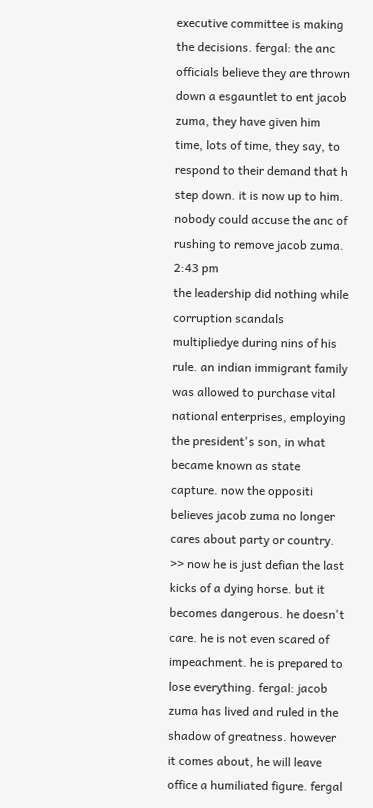executive committee is making the decisions. fergal: the anc officials believe they are thrown down a esgauntlet to ent jacob zuma, they have given him time, lots of time, they say, to respond to their demand that h step down. it is now up to him. nobody could accuse the anc of rushing to remove jacob zuma.
2:43 pm
the leadership did nothing while corruption scandals multipliedye during nins of his rule. an indian immigrant family was allowed to purchase vital national enterprises, employing the president's son, in what became known as state capture. now the oppositi believes jacob zuma no longer cares about party or country. >> now he is just defian the last kicks of a dying horse. but it becomes dangerous. he doesn't care. he is not even scared of impeachment. he is prepared to lose everything. fergal: jacob zuma has lived and ruled in the shadow of greatness. however it comes about, he will leave office a humiliated figure. fergal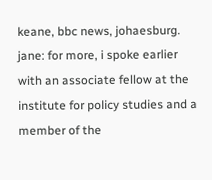keane, bbc news, johaesburg. jane: for more, i spoke earlier with an associate fellow at the institute for policy studies and a member of the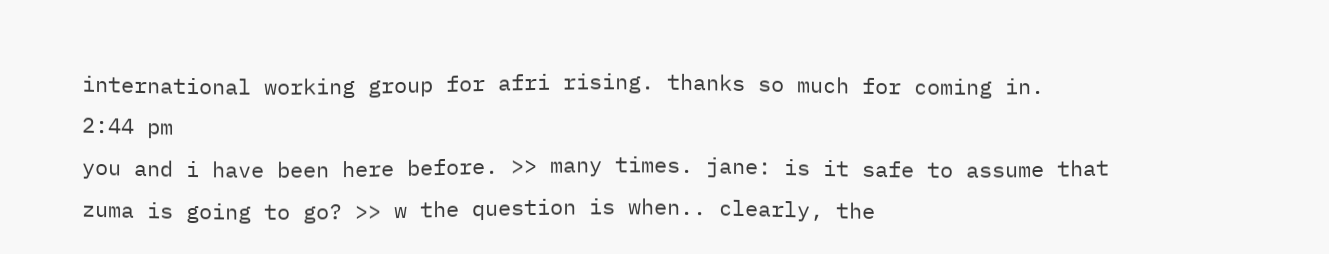international working group for afri rising. thanks so much for coming in.
2:44 pm
you and i have been here before. >> many times. jane: is it safe to assume that zuma is going to go? >> w the question is when.. clearly, the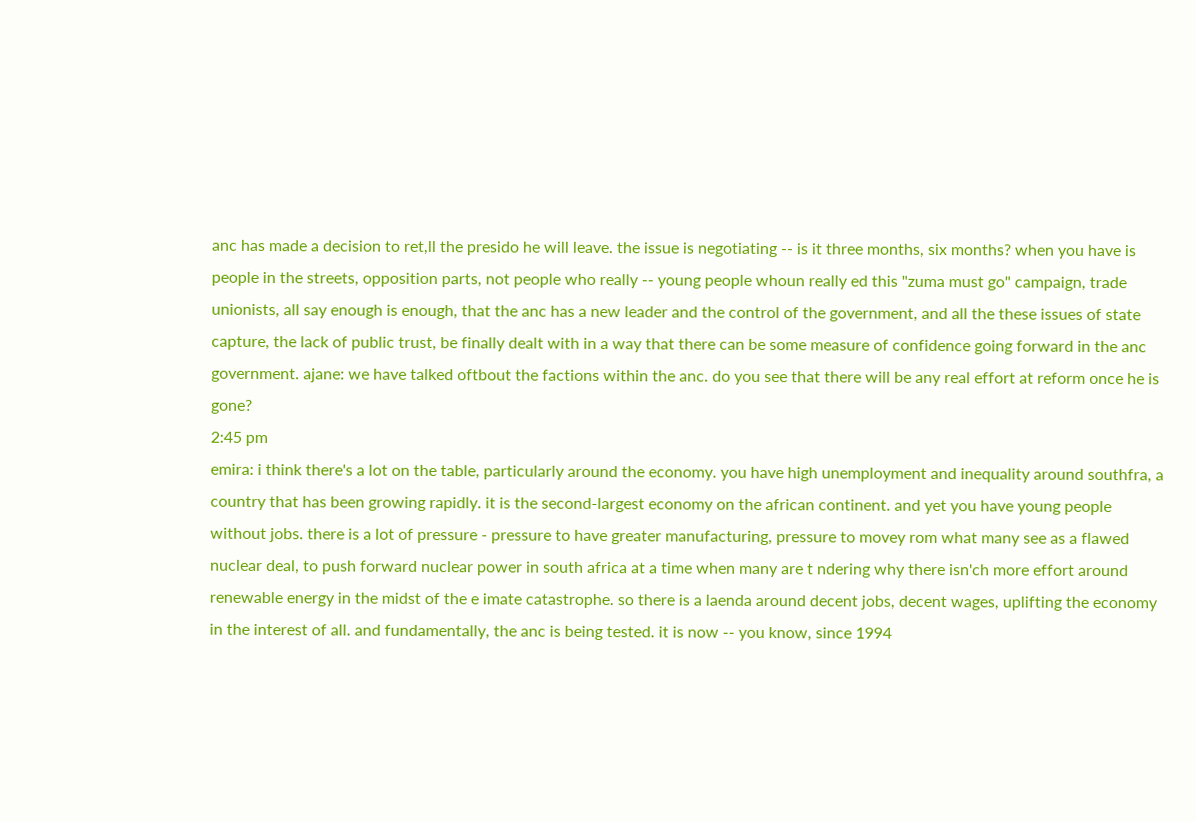anc has made a decision to ret,ll the presido he will leave. the issue is negotiating -- is it three months, six months? when you have is people in the streets, opposition parts, not people who really -- young people whoun really ed this "zuma must go" campaign, trade unionists, all say enough is enough, that the anc has a new leader and the control of the government, and all the these issues of state capture, the lack of public trust, be finally dealt with in a way that there can be some measure of confidence going forward in the anc government. ajane: we have talked oftbout the factions within the anc. do you see that there will be any real effort at reform once he is gone?
2:45 pm
emira: i think there's a lot on the table, particularly around the economy. you have high unemployment and inequality around southfra, a country that has been growing rapidly. it is the second-largest economy on the african continent. and yet you have young people without jobs. there is a lot of pressure - pressure to have greater manufacturing, pressure to movey rom what many see as a flawed nuclear deal, to push forward nuclear power in south africa at a time when many are t ndering why there isn'ch more effort around renewable energy in the midst of the e imate catastrophe. so there is a laenda around decent jobs, decent wages, uplifting the economy in the interest of all. and fundamentally, the anc is being tested. it is now -- you know, since 1994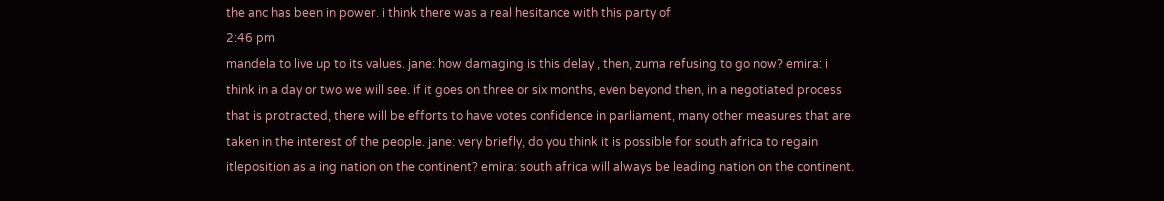the anc has been in power. i think there was a real hesitance with this party of
2:46 pm
mandela to live up to its values. jane: how damaging is this delay , then, zuma refusing to go now? emira: i think in a day or two we will see. if it goes on three or six months, even beyond then, in a negotiated process that is protracted, there will be efforts to have votes confidence in parliament, many other measures that are taken in the interest of the people. jane: very briefly, do you think it is possible for south africa to regain itleposition as a ing nation on the continent? emira: south africa will always be leading nation on the continent.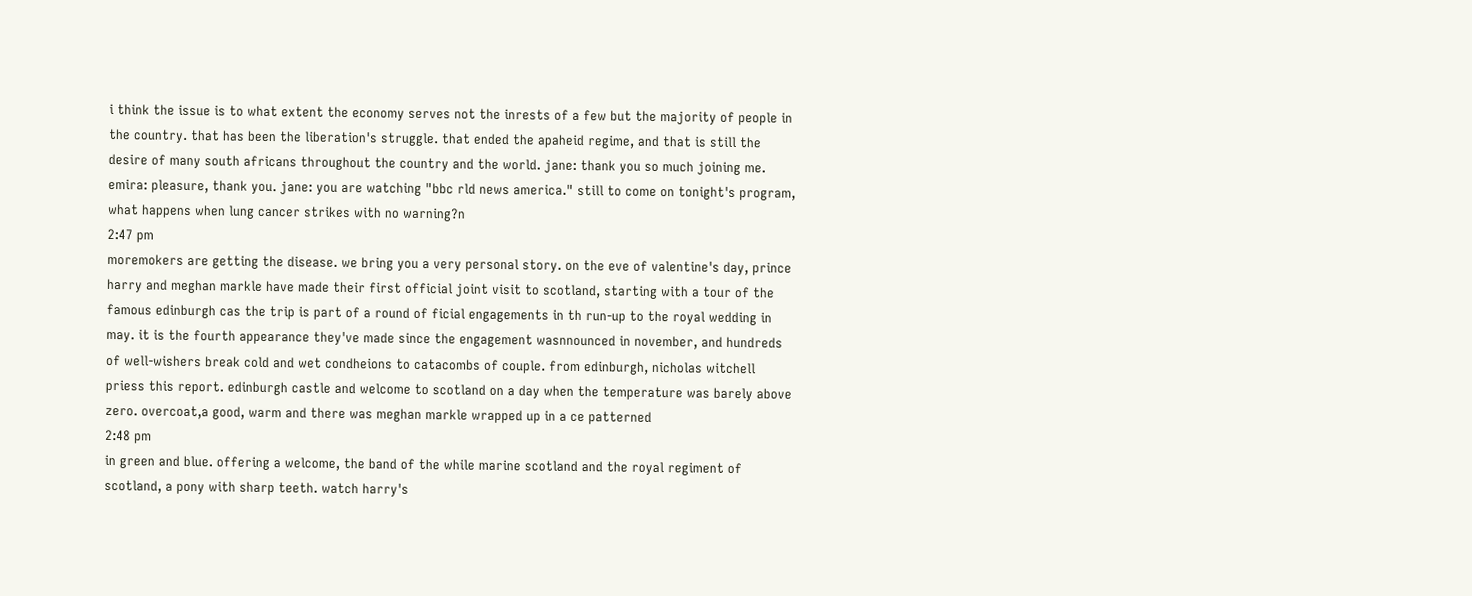i think the issue is to what extent the economy serves not the inrests of a few but the majority of people in the country. that has been the liberation's struggle. that ended the apaheid regime, and that is still the desire of many south africans throughout the country and the world. jane: thank you so much joining me. emira: pleasure, thank you. jane: you are watching "bbc rld news america." still to come on tonight's program, what happens when lung cancer strikes with no warning?n
2:47 pm
moremokers are getting the disease. we bring you a very personal story. on the eve of valentine's day, prince harry and meghan markle have made their first official joint visit to scotland, starting with a tour of the famous edinburgh cas the trip is part of a round of ficial engagements in th run-up to the royal wedding in may. it is the fourth appearance they've made since the engagement wasnnounced in november, and hundreds of well-wishers break cold and wet condheions to catacombs of couple. from edinburgh, nicholas witchell priess this report. edinburgh castle and welcome to scotland on a day when the temperature was barely above zero. overcoat,a good, warm and there was meghan markle wrapped up in a ce patterned
2:48 pm
in green and blue. offering a welcome, the band of the while marine scotland and the royal regiment of scotland, a pony with sharp teeth. watch harry's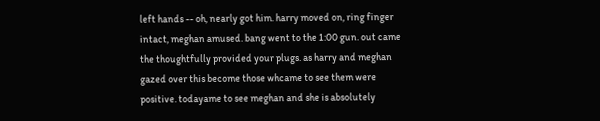left hands -- oh, nearly got him. harry moved on, ring finger intact, meghan amused. bang went to the 1:00 gun. out came the thoughtfully provided your plugs. as harry and meghan gazed over this become those whcame to see them were positive. todayame to see meghan and she is absolutely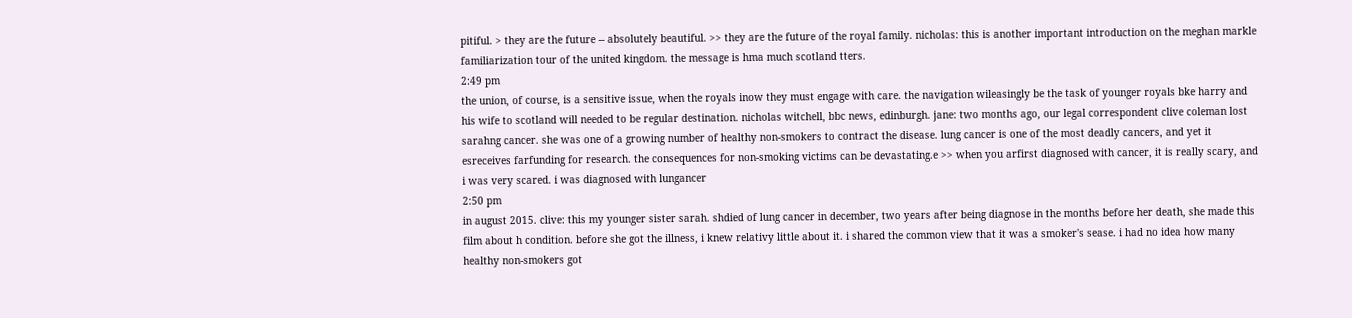pitiful. > they are the future -- absolutely beautiful. >> they are the future of the royal family. nicholas: this is another important introduction on the meghan markle familiarization tour of the united kingdom. the message is hma much scotland tters.
2:49 pm
the union, of course, is a sensitive issue, when the royals inow they must engage with care. the navigation wileasingly be the task of younger royals bke harry and his wife to scotland will needed to be regular destination. nicholas witchell, bbc news, edinburgh. jane: two months ago, our legal correspondent clive coleman lost sarahng cancer. she was one of a growing number of healthy non-smokers to contract the disease. lung cancer is one of the most deadly cancers, and yet it esreceives farfunding for research. the consequences for non-smoking victims can be devastating.e >> when you arfirst diagnosed with cancer, it is really scary, and i was very scared. i was diagnosed with lungancer
2:50 pm
in august 2015. clive: this my younger sister sarah. shdied of lung cancer in december, two years after being diagnose in the months before her death, she made this film about h condition. before she got the illness, i knew relativy little about it. i shared the common view that it was a smoker's sease. i had no idea how many healthy non-smokers got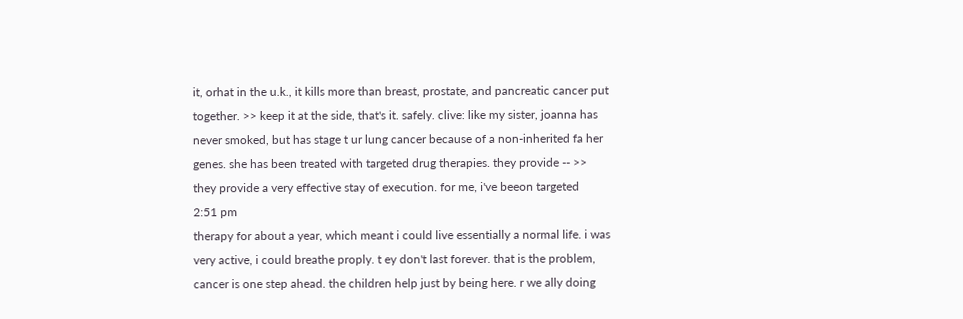it, orhat in the u.k., it kills more than breast, prostate, and pancreatic cancer put together. >> keep it at the side, that's it. safely. clive: like my sister, joanna has never smoked, but has stage t ur lung cancer because of a non-inherited fa her genes. she has been treated with targeted drug therapies. they provide -- >> they provide a very effective stay of execution. for me, i've beeon targeted
2:51 pm
therapy for about a year, which meant i could live essentially a normal life. i was very active, i could breathe proply. t ey don't last forever. that is the problem, cancer is one step ahead. the children help just by being here. r we ally doing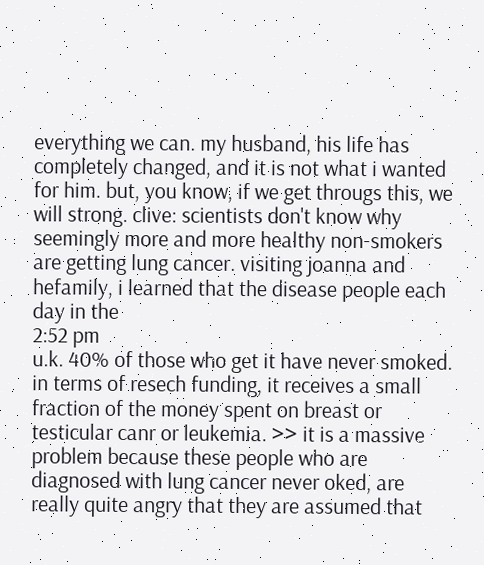everything we can. my husband, his life has completely changed, and it is not what i wanted for him. but, you know, if we get througs this, we will strong. clive: scientists don't know why seemingly more and more healthy non-smokers are getting lung cancer. visiting joanna and hefamily, i learned that the disease people each day in the
2:52 pm
u.k. 40% of those who get it have never smoked. in terms of resech funding, it receives a small fraction of the money spent on breast or testicular canr or leukemia. >> it is a massive problem because these people who are diagnosed with lung cancer never oked, are really quite angry that they are assumed that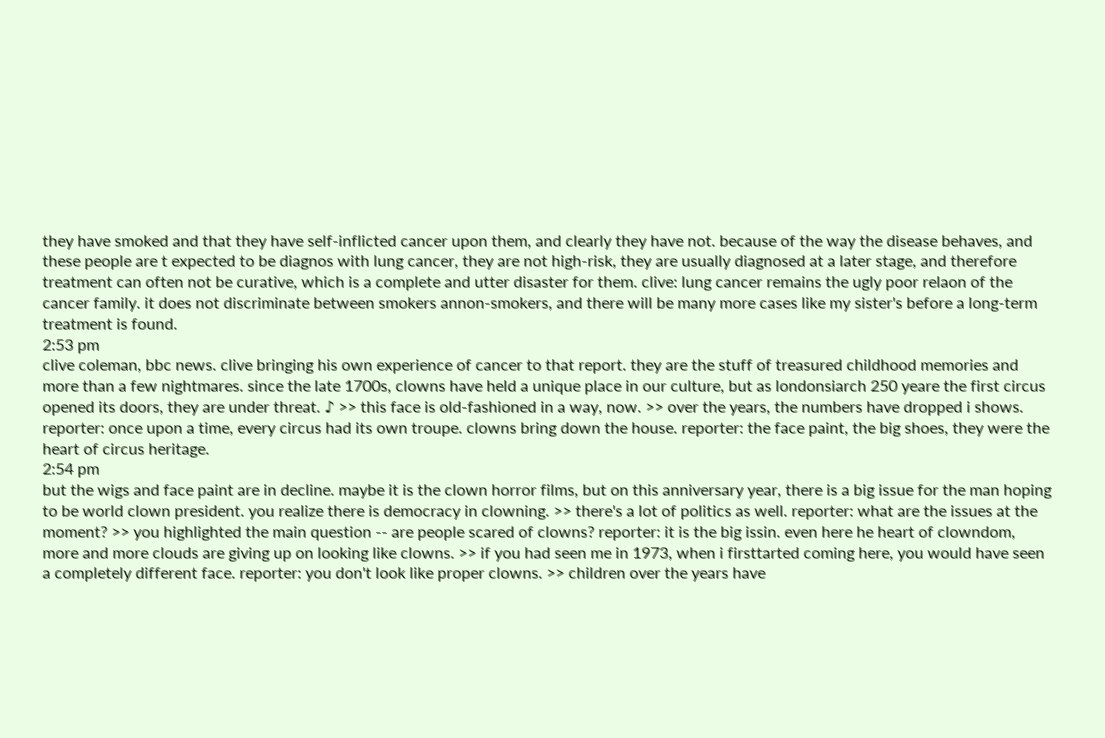they have smoked and that they have self-inflicted cancer upon them, and clearly they have not. because of the way the disease behaves, and these people are t expected to be diagnos with lung cancer, they are not high-risk, they are usually diagnosed at a later stage, and therefore treatment can often not be curative, which is a complete and utter disaster for them. clive: lung cancer remains the ugly poor relaon of the cancer family. it does not discriminate between smokers annon-smokers, and there will be many more cases like my sister's before a long-term treatment is found.
2:53 pm
clive coleman, bbc news. clive bringing his own experience of cancer to that report. they are the stuff of treasured childhood memories and more than a few nightmares. since the late 1700s, clowns have held a unique place in our culture, but as londonsiarch 250 yeare the first circus opened its doors, they are under threat. ♪ >> this face is old-fashioned in a way, now. >> over the years, the numbers have dropped i shows. reporter: once upon a time, every circus had its own troupe. clowns bring down the house. reporter: the face paint, the big shoes, they were the heart of circus heritage.
2:54 pm
but the wigs and face paint are in decline. maybe it is the clown horror films, but on this anniversary year, there is a big issue for the man hoping to be world clown president. you realize there is democracy in clowning. >> there's a lot of politics as well. reporter: what are the issues at the moment? >> you highlighted the main question -- are people scared of clowns? reporter: it is the big issin. even here he heart of clowndom, more and more clouds are giving up on looking like clowns. >> if you had seen me in 1973, when i firsttarted coming here, you would have seen a completely different face. reporter: you don't look like proper clowns. >> children over the years have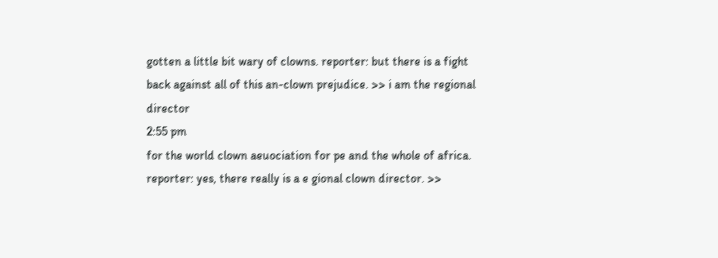gotten a little bit wary of clowns. reporter: but there is a fight back against all of this an-clown prejudice. >> i am the regional director
2:55 pm
for the world clown aeuociation for pe and the whole of africa. reporter: yes, there really is a e gional clown director. >>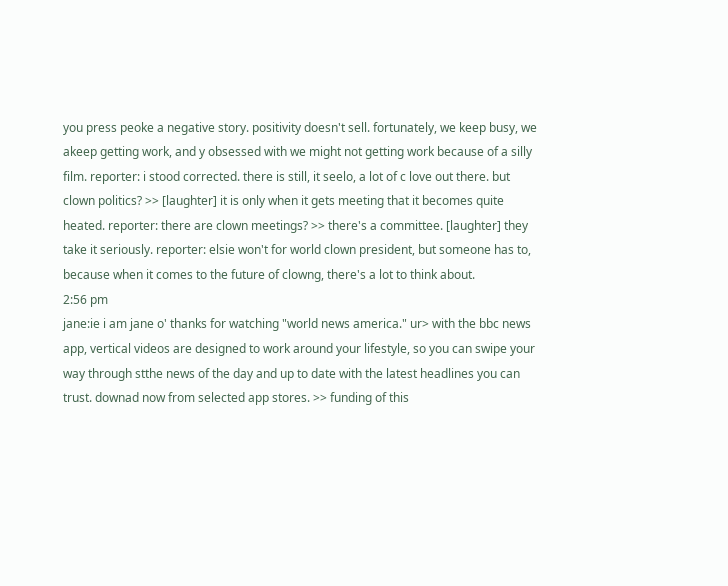you press peoke a negative story. positivity doesn't sell. fortunately, we keep busy, we akeep getting work, and y obsessed with we might not getting work because of a silly film. reporter: i stood corrected. there is still, it seelo, a lot of c love out there. but clown politics? >> [laughter] it is only when it gets meeting that it becomes quite heated. reporter: there are clown meetings? >> there's a committee. [laughter] they take it seriously. reporter: elsie won't for world clown president, but someone has to, because when it comes to the future of clowng, there's a lot to think about.
2:56 pm
jane:ie i am jane o' thanks for watching "world news america." ur> with the bbc news app, vertical videos are designed to work around your lifestyle, so you can swipe your way through stthe news of the day and up to date with the latest headlines you can trust. downad now from selected app stores. >> funding of this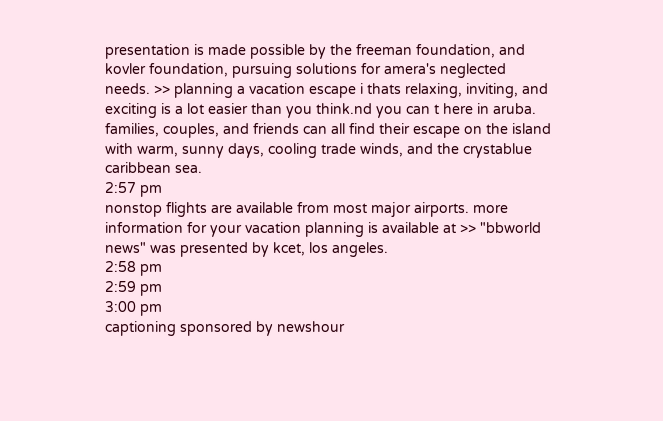presentation is made possible by the freeman foundation, and kovler foundation, pursuing solutions for amera's neglected needs. >> planning a vacation escape i thats relaxing, inviting, and exciting is a lot easier than you think.nd you can t here in aruba. families, couples, and friends can all find their escape on the island with warm, sunny days, cooling trade winds, and the crystablue caribbean sea.
2:57 pm
nonstop flights are available from most major airports. more information for your vacation planning is available at >> "bbworld news" was presented by kcet, los angeles.
2:58 pm
2:59 pm
3:00 pm
captioning sponsored by newshour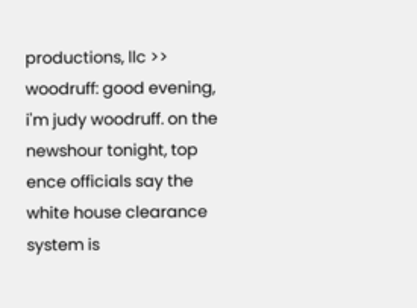productions, llc >> woodruff: good evening, i'm judy woodruff. on the newshour tonight, top ence officials say the white house clearance system is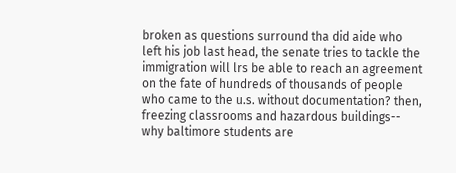broken as questions surround tha did aide who left his job last head, the senate tries to tackle the immigration will lrs be able to reach an agreement on the fate of hundreds of thousands of people who came to the u.s. without documentation? then, freezing classrooms and hazardous buildings-- why baltimore students are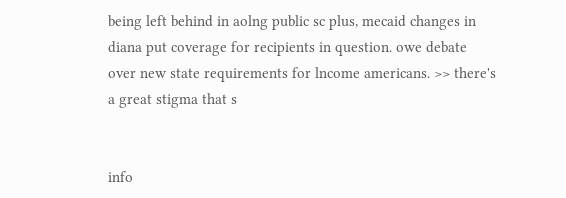being left behind in aolng public sc plus, mecaid changes in diana put coverage for recipients in question. owe debate over new state requirements for lncome americans. >> there's a great stigma that s


info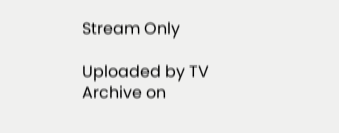Stream Only

Uploaded by TV Archive on